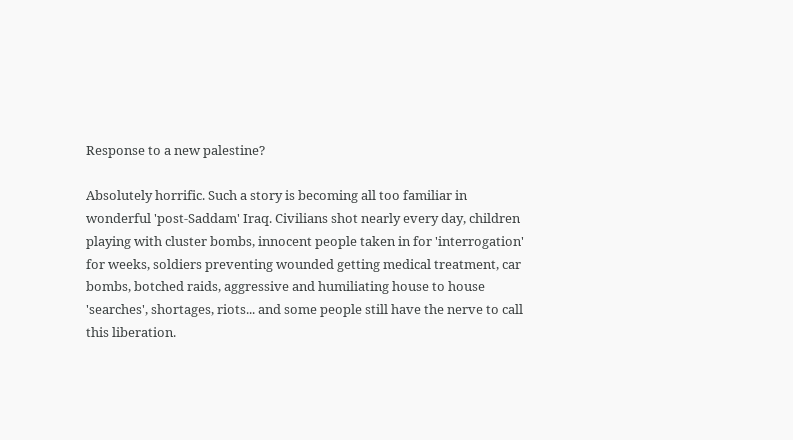Response to a new palestine?

Absolutely horrific. Such a story is becoming all too familiar in wonderful 'post-Saddam' Iraq. Civilians shot nearly every day, children playing with cluster bombs, innocent people taken in for 'interrogation' for weeks, soldiers preventing wounded getting medical treatment, car bombs, botched raids, aggressive and humiliating house to house 'searches', shortages, riots... and some people still have the nerve to call this liberation.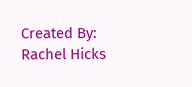Created By: Rachel Hicks